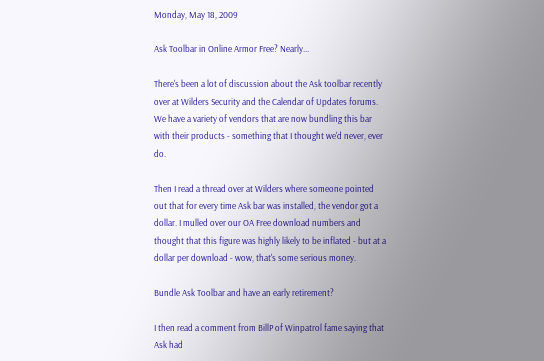Monday, May 18, 2009

Ask Toolbar in Online Armor Free? Nearly...

There's been a lot of discussion about the Ask toolbar recently over at Wilders Security and the Calendar of Updates forums. We have a variety of vendors that are now bundling this bar with their products - something that I thought we'd never, ever do.

Then I read a thread over at Wilders where someone pointed out that for every time Ask bar was installed, the vendor got a dollar. I mulled over our OA Free download numbers and thought that this figure was highly likely to be inflated - but at a dollar per download - wow, that's some serious money.

Bundle Ask Toolbar and have an early retirement?

I then read a comment from BillP of Winpatrol fame saying that Ask had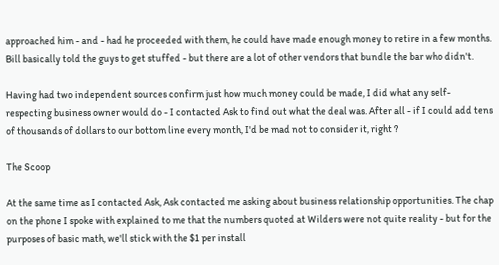approached him - and - had he proceeded with them, he could have made enough money to retire in a few months. Bill basically told the guys to get stuffed - but there are a lot of other vendors that bundle the bar who didn't.

Having had two independent sources confirm just how much money could be made, I did what any self-respecting business owner would do - I contacted Ask to find out what the deal was. After all - if I could add tens of thousands of dollars to our bottom line every month, I'd be mad not to consider it, right ?

The Scoop

At the same time as I contacted Ask, Ask contacted me asking about business relationship opportunities. The chap on the phone I spoke with explained to me that the numbers quoted at Wilders were not quite reality - but for the purposes of basic math, we'll stick with the $1 per install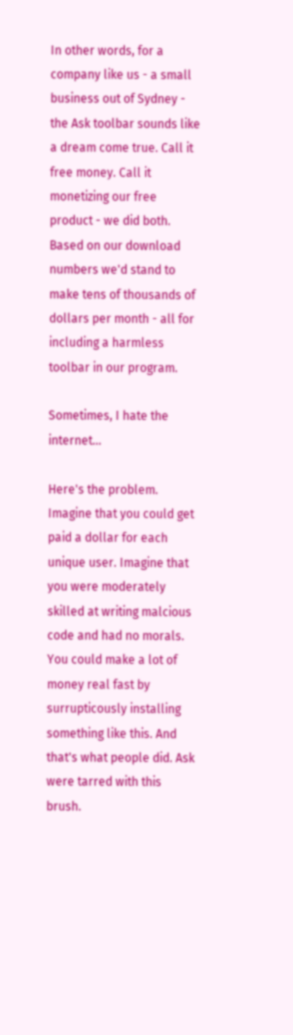In other words, for a company like us - a small business out of Sydney - the Ask toolbar sounds like a dream come true. Call it free money. Call it monetizing our free product - we did both. Based on our download numbers we'd stand to make tens of thousands of dollars per month - all for including a harmless toolbar in our program.

Sometimes, I hate the internet...

Here's the problem. Imagine that you could get paid a dollar for each unique user. Imagine that you were moderately skilled at writing malcious code and had no morals. You could make a lot of money real fast by surrupticously installing something like this. And that's what people did. Ask were tarred with this brush.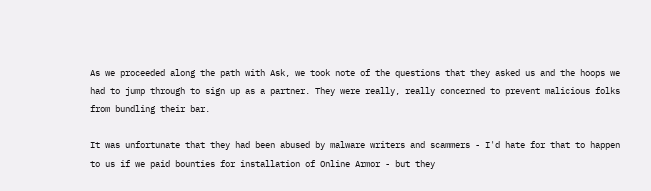As we proceeded along the path with Ask, we took note of the questions that they asked us and the hoops we had to jump through to sign up as a partner. They were really, really concerned to prevent malicious folks from bundling their bar.

It was unfortunate that they had been abused by malware writers and scammers - I'd hate for that to happen to us if we paid bounties for installation of Online Armor - but they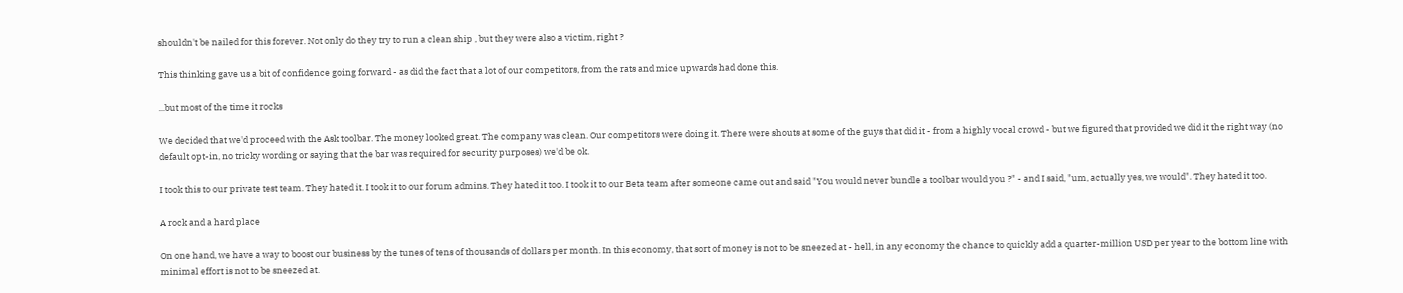shouldn't be nailed for this forever. Not only do they try to run a clean ship , but they were also a victim, right ?

This thinking gave us a bit of confidence going forward - as did the fact that a lot of our competitors, from the rats and mice upwards had done this.

...but most of the time it rocks

We decided that we'd proceed with the Ask toolbar. The money looked great. The company was clean. Our competitors were doing it. There were shouts at some of the guys that did it - from a highly vocal crowd - but we figured that provided we did it the right way (no default opt-in, no tricky wording or saying that the bar was required for security purposes) we'd be ok.

I took this to our private test team. They hated it. I took it to our forum admins. They hated it too. I took it to our Beta team after someone came out and said "You would never bundle a toolbar would you ?" - and I said, "um, actually yes, we would". They hated it too.

A rock and a hard place

On one hand, we have a way to boost our business by the tunes of tens of thousands of dollars per month. In this economy, that sort of money is not to be sneezed at - hell, in any economy the chance to quickly add a quarter-million USD per year to the bottom line with minimal effort is not to be sneezed at.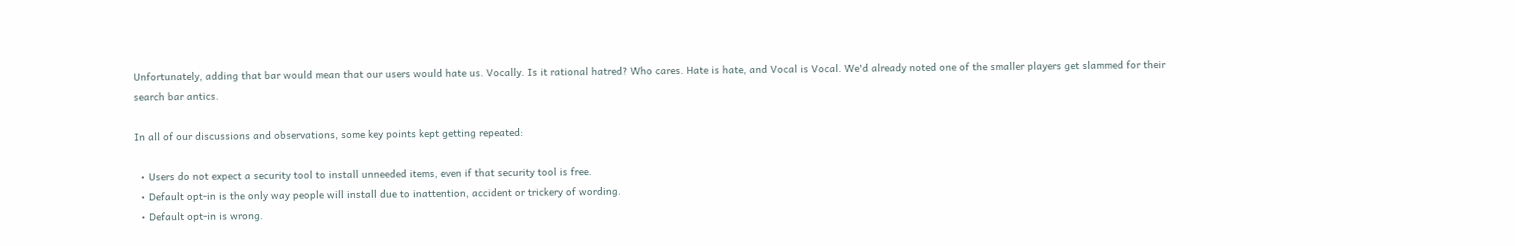Unfortunately, adding that bar would mean that our users would hate us. Vocally. Is it rational hatred? Who cares. Hate is hate, and Vocal is Vocal. We'd already noted one of the smaller players get slammed for their search bar antics.

In all of our discussions and observations, some key points kept getting repeated:

  • Users do not expect a security tool to install unneeded items, even if that security tool is free.
  • Default opt-in is the only way people will install due to inattention, accident or trickery of wording.
  • Default opt-in is wrong.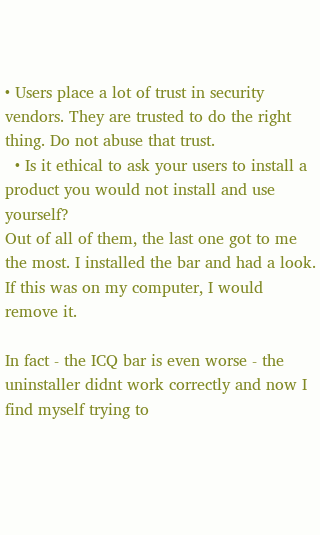• Users place a lot of trust in security vendors. They are trusted to do the right thing. Do not abuse that trust.
  • Is it ethical to ask your users to install a product you would not install and use yourself?
Out of all of them, the last one got to me the most. I installed the bar and had a look. If this was on my computer, I would remove it.

In fact - the ICQ bar is even worse - the uninstaller didnt work correctly and now I find myself trying to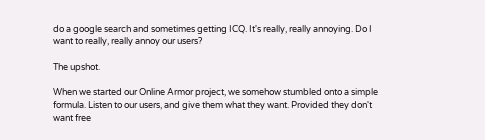do a google search and sometimes getting ICQ. It's really, really annoying. Do I want to really, really annoy our users?

The upshot.

When we started our Online Armor project, we somehow stumbled onto a simple formula. Listen to our users, and give them what they want. Provided they don't want free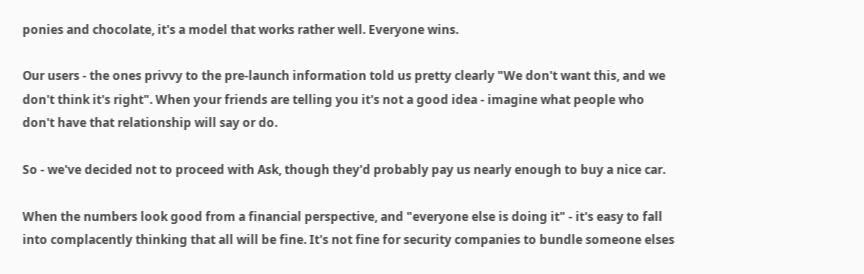ponies and chocolate, it's a model that works rather well. Everyone wins.

Our users - the ones privvy to the pre-launch information told us pretty clearly "We don't want this, and we don't think it's right". When your friends are telling you it's not a good idea - imagine what people who don't have that relationship will say or do.

So - we've decided not to proceed with Ask, though they'd probably pay us nearly enough to buy a nice car.

When the numbers look good from a financial perspective, and "everyone else is doing it" - it's easy to fall into complacently thinking that all will be fine. It's not fine for security companies to bundle someone elses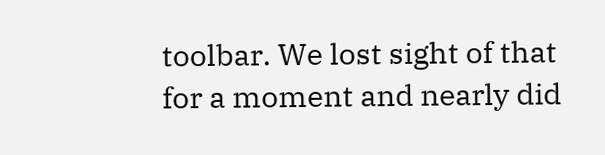toolbar. We lost sight of that for a moment and nearly did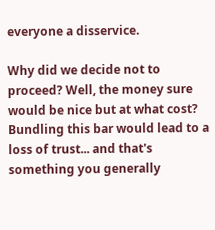everyone a disservice.

Why did we decide not to proceed? Well, the money sure would be nice but at what cost? Bundling this bar would lead to a loss of trust... and that's something you generally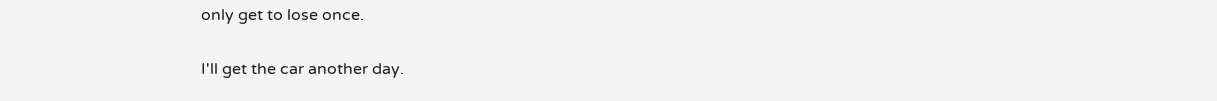only get to lose once.

I'll get the car another day.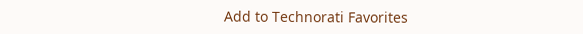Add to Technorati Favorites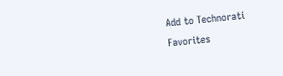Add to Technorati Favorites